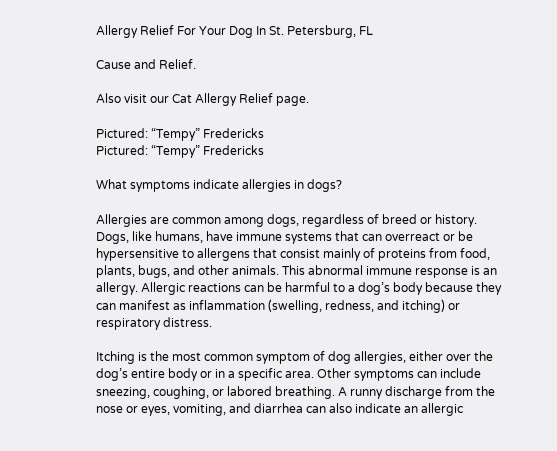Allergy Relief For Your Dog In St. Petersburg, FL

Cause and Relief.

Also visit our Cat Allergy Relief page.

Pictured: “Tempy” Fredericks
Pictured: “Tempy” Fredericks

What symptoms indicate allergies in dogs?

Allergies are common among dogs, regardless of breed or history. Dogs, like humans, have immune systems that can overreact or be hypersensitive to allergens that consist mainly of proteins from food, plants, bugs, and other animals. This abnormal immune response is an allergy. Allergic reactions can be harmful to a dog’s body because they can manifest as inflammation (swelling, redness, and itching) or respiratory distress.

Itching is the most common symptom of dog allergies, either over the dog’s entire body or in a specific area. Other symptoms can include sneezing, coughing, or labored breathing. A runny discharge from the nose or eyes, vomiting, and diarrhea can also indicate an allergic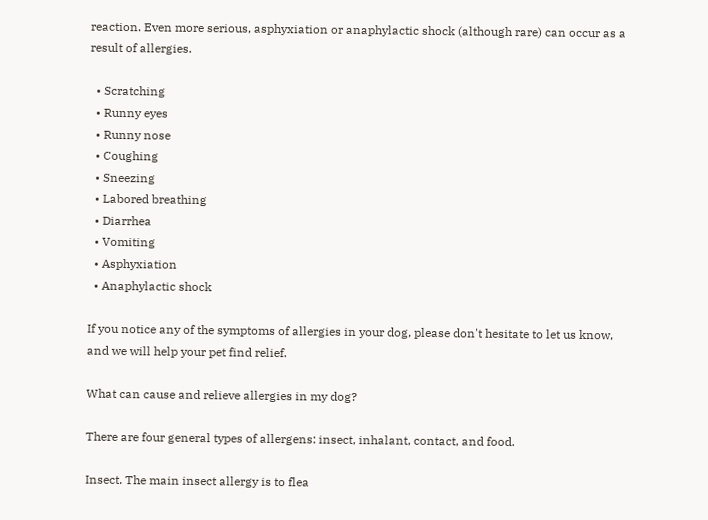reaction. Even more serious, asphyxiation or anaphylactic shock (although rare) can occur as a result of allergies.

  • Scratching
  • Runny eyes
  • Runny nose
  • Coughing
  • Sneezing
  • Labored breathing
  • Diarrhea
  • Vomiting
  • Asphyxiation
  • Anaphylactic shock

If you notice any of the symptoms of allergies in your dog, please don't hesitate to let us know, and we will help your pet find relief.

What can cause and relieve allergies in my dog?

There are four general types of allergens: insect, inhalant, contact, and food.

Insect. The main insect allergy is to flea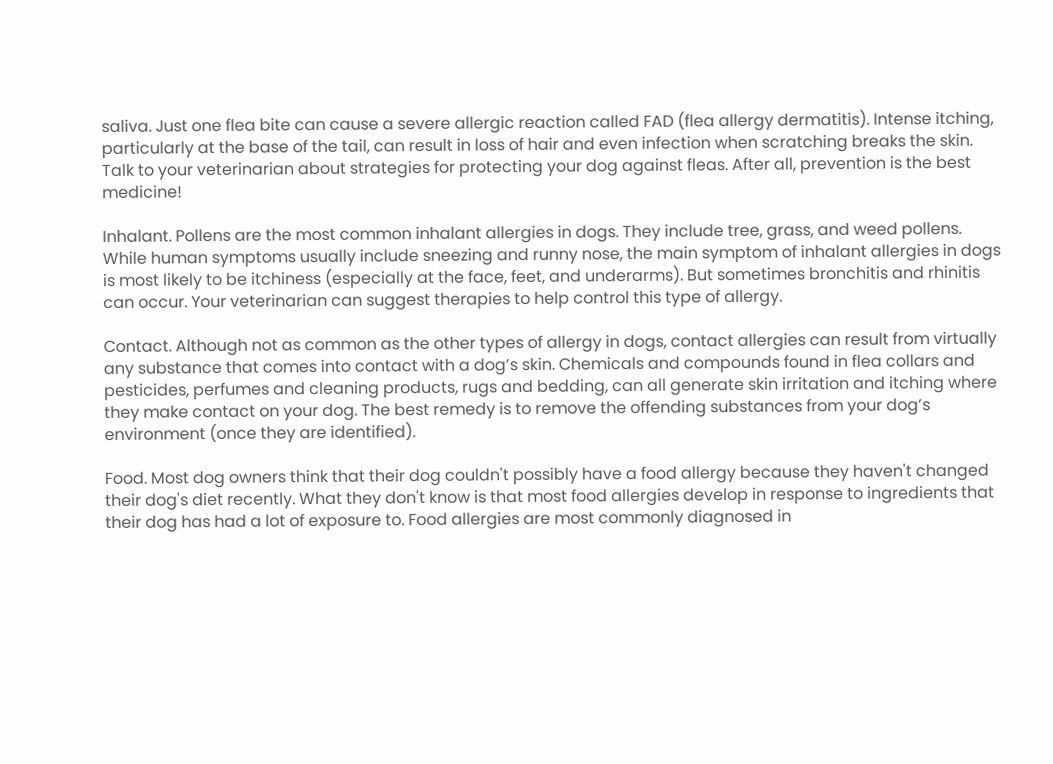saliva. Just one flea bite can cause a severe allergic reaction called FAD (flea allergy dermatitis). Intense itching, particularly at the base of the tail, can result in loss of hair and even infection when scratching breaks the skin. Talk to your veterinarian about strategies for protecting your dog against fleas. After all, prevention is the best medicine!

Inhalant. Pollens are the most common inhalant allergies in dogs. They include tree, grass, and weed pollens. While human symptoms usually include sneezing and runny nose, the main symptom of inhalant allergies in dogs is most likely to be itchiness (especially at the face, feet, and underarms). But sometimes bronchitis and rhinitis can occur. Your veterinarian can suggest therapies to help control this type of allergy.

Contact. Although not as common as the other types of allergy in dogs, contact allergies can result from virtually any substance that comes into contact with a dog’s skin. Chemicals and compounds found in flea collars and pesticides, perfumes and cleaning products, rugs and bedding, can all generate skin irritation and itching where they make contact on your dog. The best remedy is to remove the offending substances from your dog’s environment (once they are identified).

Food. Most dog owners think that their dog couldn't possibly have a food allergy because they haven't changed their dog's diet recently. What they don't know is that most food allergies develop in response to ingredients that their dog has had a lot of exposure to. Food allergies are most commonly diagnosed in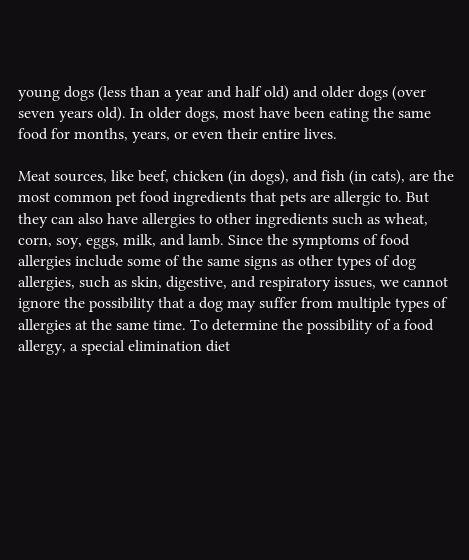young dogs (less than a year and half old) and older dogs (over seven years old). In older dogs, most have been eating the same food for months, years, or even their entire lives.

Meat sources, like beef, chicken (in dogs), and fish (in cats), are the most common pet food ingredients that pets are allergic to. But they can also have allergies to other ingredients such as wheat, corn, soy, eggs, milk, and lamb. Since the symptoms of food allergies include some of the same signs as other types of dog allergies, such as skin, digestive, and respiratory issues, we cannot ignore the possibility that a dog may suffer from multiple types of allergies at the same time. To determine the possibility of a food allergy, a special elimination diet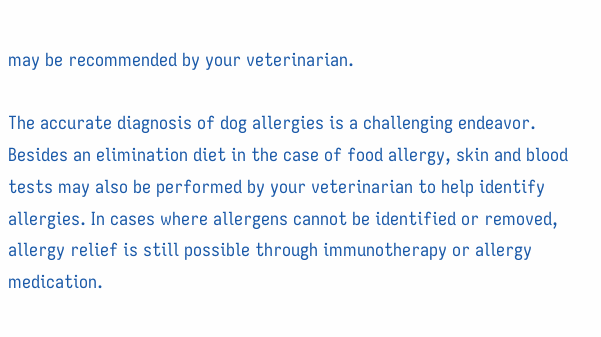may be recommended by your veterinarian.

The accurate diagnosis of dog allergies is a challenging endeavor. Besides an elimination diet in the case of food allergy, skin and blood tests may also be performed by your veterinarian to help identify allergies. In cases where allergens cannot be identified or removed, allergy relief is still possible through immunotherapy or allergy medication.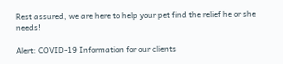Rest assured, we are here to help your pet find the relief he or she needs!

Alert: COVID-19 Information for our clients